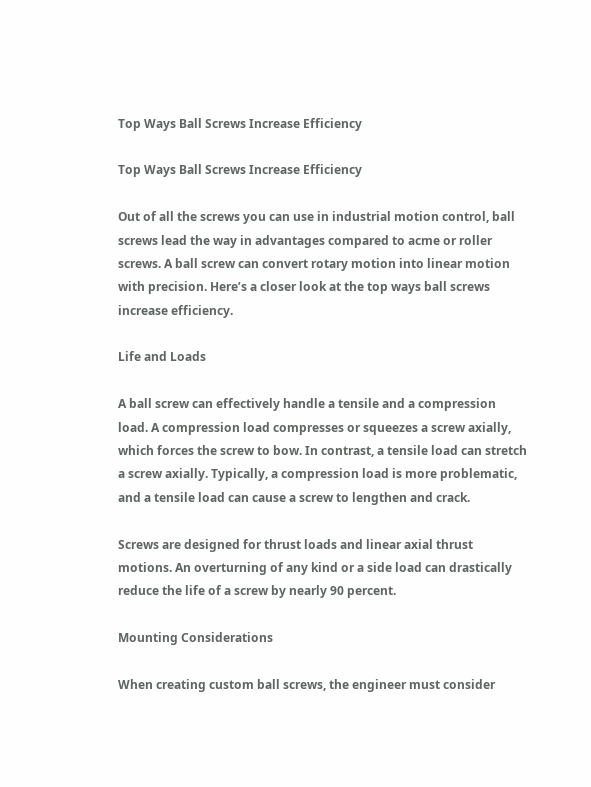Top Ways Ball Screws Increase Efficiency

Top Ways Ball Screws Increase Efficiency

Out of all the screws you can use in industrial motion control, ball screws lead the way in advantages compared to acme or roller screws. A ball screw can convert rotary motion into linear motion with precision. Here’s a closer look at the top ways ball screws increase efficiency.

Life and Loads

A ball screw can effectively handle a tensile and a compression load. A compression load compresses or squeezes a screw axially, which forces the screw to bow. In contrast, a tensile load can stretch a screw axially. Typically, a compression load is more problematic, and a tensile load can cause a screw to lengthen and crack.

Screws are designed for thrust loads and linear axial thrust motions. An overturning of any kind or a side load can drastically reduce the life of a screw by nearly 90 percent.

Mounting Considerations

When creating custom ball screws, the engineer must consider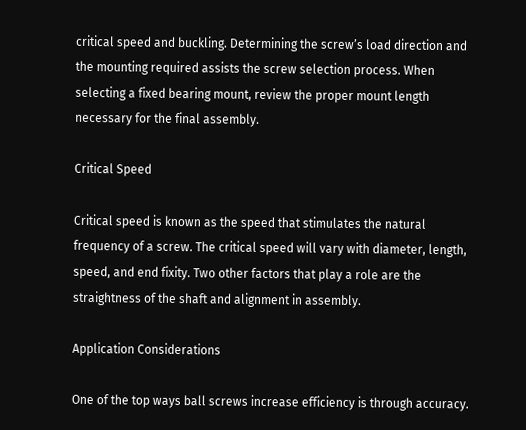critical speed and buckling. Determining the screw’s load direction and the mounting required assists the screw selection process. When selecting a fixed bearing mount, review the proper mount length necessary for the final assembly.

Critical Speed

Critical speed is known as the speed that stimulates the natural frequency of a screw. The critical speed will vary with diameter, length, speed, and end fixity. Two other factors that play a role are the straightness of the shaft and alignment in assembly.

Application Considerations

One of the top ways ball screws increase efficiency is through accuracy.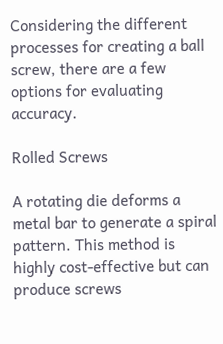Considering the different processes for creating a ball screw, there are a few options for evaluating accuracy.

Rolled Screws

A rotating die deforms a metal bar to generate a spiral pattern. This method is highly cost-effective but can produce screws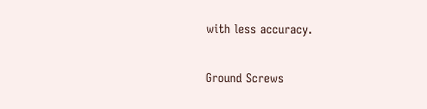with less accuracy.

Ground Screws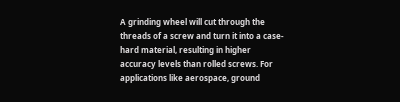A grinding wheel will cut through the threads of a screw and turn it into a case-hard material, resulting in higher accuracy levels than rolled screws. For applications like aerospace, ground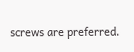screws are preferred.